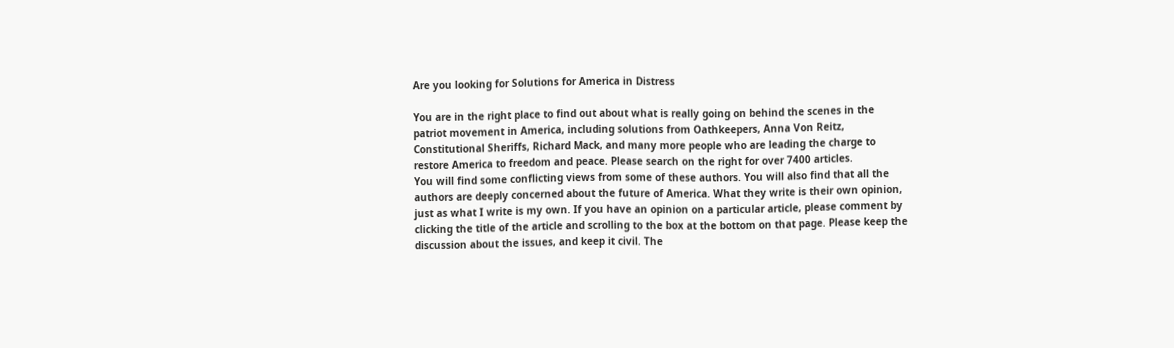Are you looking for Solutions for America in Distress

You are in the right place to find out about what is really going on behind the scenes in the patriot movement in America, including solutions from Oathkeepers, Anna Von Reitz, Constitutional Sheriffs, Richard Mack, and many more people who are leading the charge to restore America to freedom and peace. Please search on the right for over 7400 articles.
You will find some conflicting views from some of these authors. You will also find that all the authors are deeply concerned about the future of America. What they write is their own opinion, just as what I write is my own. If you have an opinion on a particular article, please comment by clicking the title of the article and scrolling to the box at the bottom on that page. Please keep the discussion about the issues, and keep it civil. The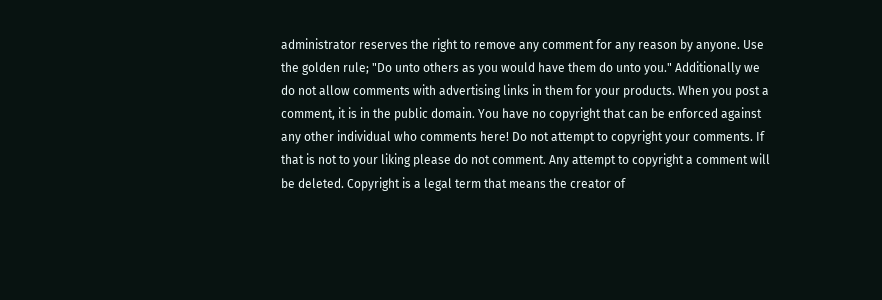administrator reserves the right to remove any comment for any reason by anyone. Use the golden rule; "Do unto others as you would have them do unto you." Additionally we do not allow comments with advertising links in them for your products. When you post a comment, it is in the public domain. You have no copyright that can be enforced against any other individual who comments here! Do not attempt to copyright your comments. If that is not to your liking please do not comment. Any attempt to copyright a comment will be deleted. Copyright is a legal term that means the creator of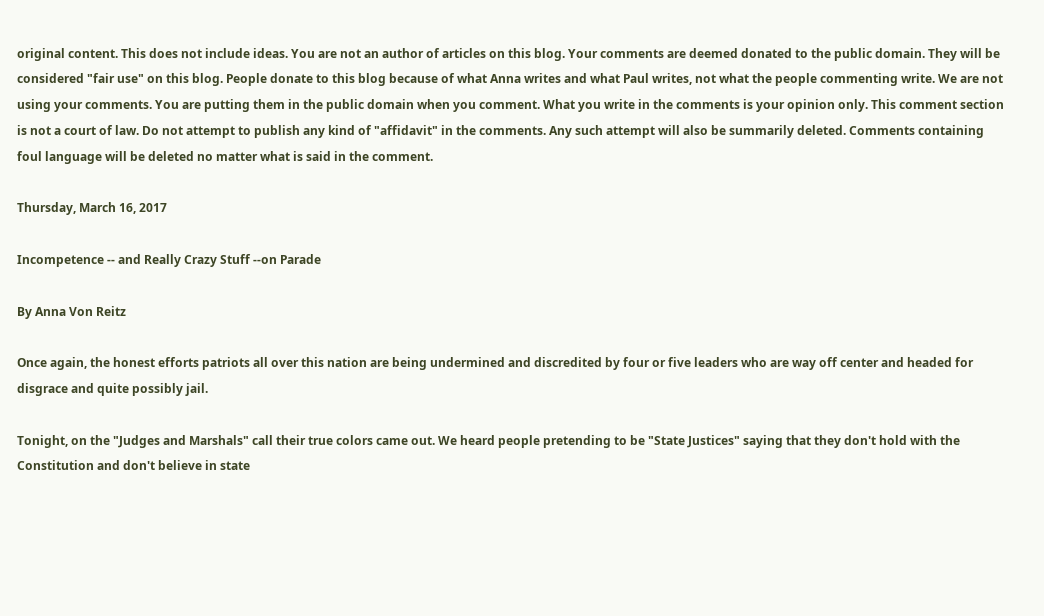original content. This does not include ideas. You are not an author of articles on this blog. Your comments are deemed donated to the public domain. They will be considered "fair use" on this blog. People donate to this blog because of what Anna writes and what Paul writes, not what the people commenting write. We are not using your comments. You are putting them in the public domain when you comment. What you write in the comments is your opinion only. This comment section is not a court of law. Do not attempt to publish any kind of "affidavit" in the comments. Any such attempt will also be summarily deleted. Comments containing foul language will be deleted no matter what is said in the comment.

Thursday, March 16, 2017

Incompetence -- and Really Crazy Stuff --on Parade

By Anna Von Reitz

Once again, the honest efforts patriots all over this nation are being undermined and discredited by four or five leaders who are way off center and headed for disgrace and quite possibly jail.

Tonight, on the "Judges and Marshals" call their true colors came out. We heard people pretending to be "State Justices" saying that they don't hold with the Constitution and don't believe in state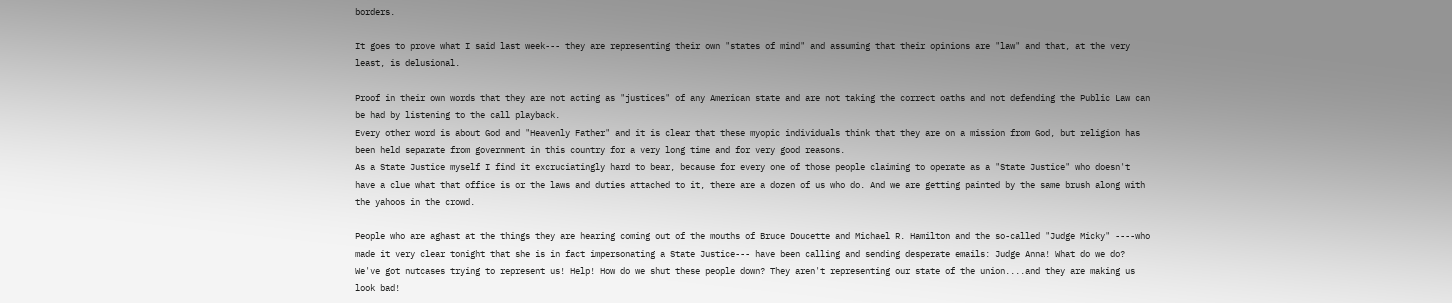borders.

It goes to prove what I said last week--- they are representing their own "states of mind" and assuming that their opinions are "law" and that, at the very least, is delusional.

Proof in their own words that they are not acting as "justices" of any American state and are not taking the correct oaths and not defending the Public Law can be had by listening to the call playback.
Every other word is about God and "Heavenly Father" and it is clear that these myopic individuals think that they are on a mission from God, but religion has been held separate from government in this country for a very long time and for very good reasons.
As a State Justice myself I find it excruciatingly hard to bear, because for every one of those people claiming to operate as a "State Justice" who doesn't have a clue what that office is or the laws and duties attached to it, there are a dozen of us who do. And we are getting painted by the same brush along with the yahoos in the crowd.

People who are aghast at the things they are hearing coming out of the mouths of Bruce Doucette and Michael R. Hamilton and the so-called "Judge Micky" ----who made it very clear tonight that she is in fact impersonating a State Justice--- have been calling and sending desperate emails: Judge Anna! What do we do? We've got nutcases trying to represent us! Help! How do we shut these people down? They aren't representing our state of the union....and they are making us look bad!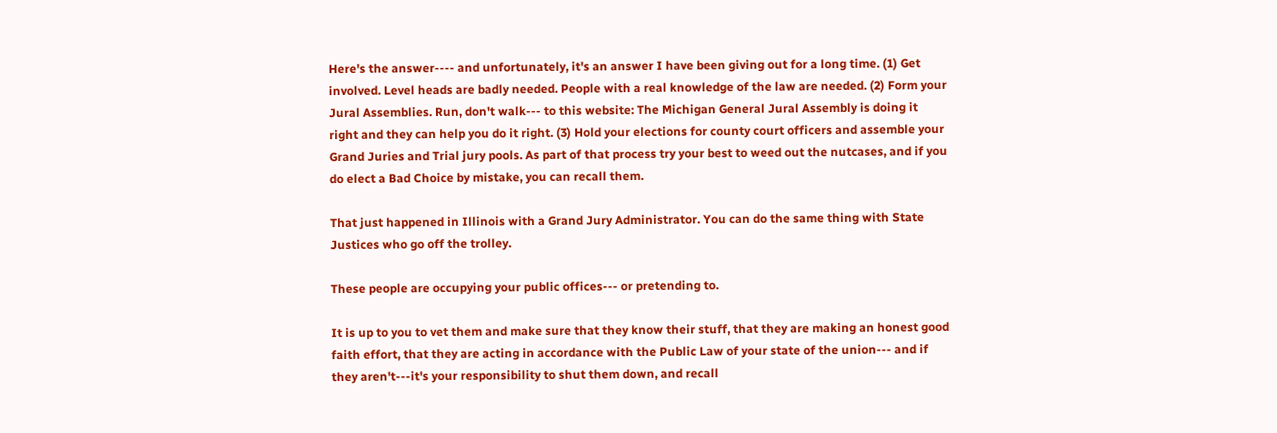Here's the answer---- and unfortunately, it's an answer I have been giving out for a long time. (1) Get involved. Level heads are badly needed. People with a real knowledge of the law are needed. (2) Form your Jural Assemblies. Run, don't walk--- to this website: The Michigan General Jural Assembly is doing it right and they can help you do it right. (3) Hold your elections for county court officers and assemble your Grand Juries and Trial jury pools. As part of that process try your best to weed out the nutcases, and if you do elect a Bad Choice by mistake, you can recall them.

That just happened in Illinois with a Grand Jury Administrator. You can do the same thing with State Justices who go off the trolley.

These people are occupying your public offices--- or pretending to.

It is up to you to vet them and make sure that they know their stuff, that they are making an honest good faith effort, that they are acting in accordance with the Public Law of your state of the union--- and if they aren't---it's your responsibility to shut them down, and recall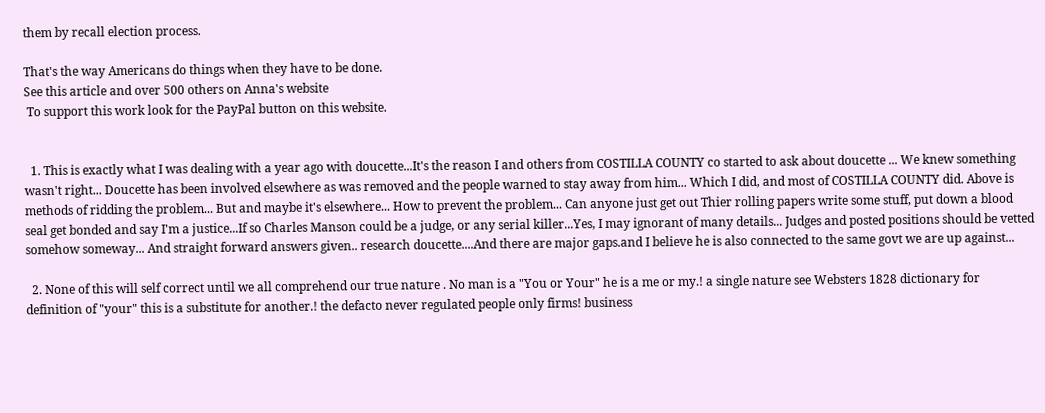them by recall election process.

That's the way Americans do things when they have to be done.
See this article and over 500 others on Anna's website
 To support this work look for the PayPal button on this website.


  1. This is exactly what I was dealing with a year ago with doucette...It's the reason I and others from COSTILLA COUNTY co started to ask about doucette ... We knew something wasn't right... Doucette has been involved elsewhere as was removed and the people warned to stay away from him... Which I did, and most of COSTILLA COUNTY did. Above is methods of ridding the problem... But and maybe it's elsewhere... How to prevent the problem... Can anyone just get out Thier rolling papers write some stuff, put down a blood seal get bonded and say I'm a justice...If so Charles Manson could be a judge, or any serial killer...Yes, I may ignorant of many details... Judges and posted positions should be vetted somehow someway... And straight forward answers given.. research doucette....And there are major gaps.and I believe he is also connected to the same govt we are up against...

  2. None of this will self correct until we all comprehend our true nature . No man is a "You or Your" he is a me or my.! a single nature see Websters 1828 dictionary for definition of "your" this is a substitute for another.! the defacto never regulated people only firms! business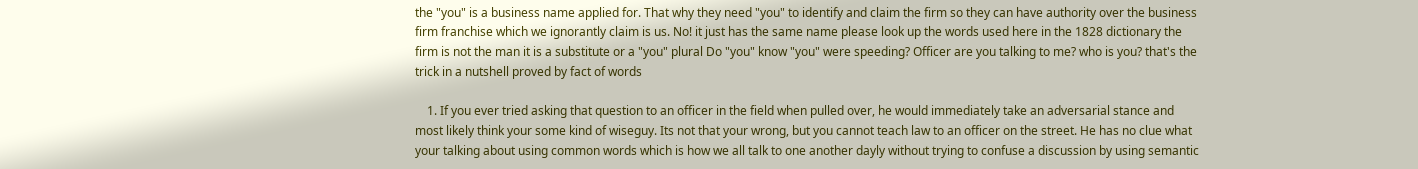the "you" is a business name applied for. That why they need "you" to identify and claim the firm so they can have authority over the business firm franchise which we ignorantly claim is us. No! it just has the same name please look up the words used here in the 1828 dictionary the firm is not the man it is a substitute or a "you" plural Do "you" know "you" were speeding? Officer are you talking to me? who is you? that's the trick in a nutshell proved by fact of words

    1. If you ever tried asking that question to an officer in the field when pulled over, he would immediately take an adversarial stance and most likely think your some kind of wiseguy. Its not that your wrong, but you cannot teach law to an officer on the street. He has no clue what your talking about using common words which is how we all talk to one another dayly without trying to confuse a discussion by using semantic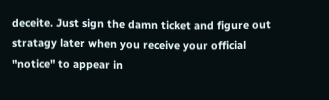deceite. Just sign the damn ticket and figure out stratagy later when you receive your official "notice" to appear in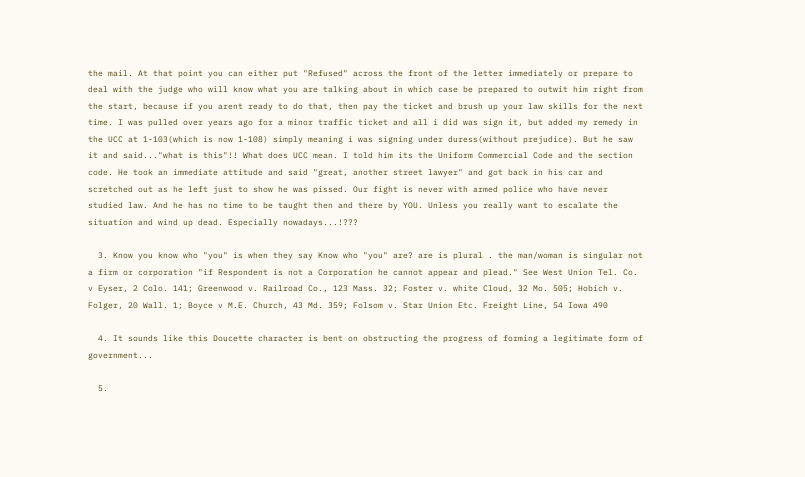the mail. At that point you can either put "Refused" across the front of the letter immediately or prepare to deal with the judge who will know what you are talking about in which case be prepared to outwit him right from the start, because if you arent ready to do that, then pay the ticket and brush up your law skills for the next time. I was pulled over years ago for a minor traffic ticket and all i did was sign it, but added my remedy in the UCC at 1-103(which is now 1-108) simply meaning i was signing under duress(without prejudice). But he saw it and said..."what is this"!! What does UCC mean. I told him its the Uniform Commercial Code and the section code. He took an immediate attitude and said "great, another street lawyer" and got back in his car and scretched out as he left just to show he was pissed. Our fight is never with armed police who have never studied law. And he has no time to be taught then and there by YOU. Unless you really want to escalate the situation and wind up dead. Especially nowadays...!???

  3. Know you know who "you" is when they say Know who "you" are? are is plural . the man/woman is singular not a firm or corporation "if Respondent is not a Corporation he cannot appear and plead." See West Union Tel. Co. v Eyser, 2 Colo. 141; Greenwood v. Railroad Co., 123 Mass. 32; Foster v. white Cloud, 32 Mo. 505; Hobich v. Folger, 20 Wall. 1; Boyce v M.E. Church, 43 Md. 359; Folsom v. Star Union Etc. Freight Line, 54 Iowa 490

  4. It sounds like this Doucette character is bent on obstructing the progress of forming a legitimate form of government...

  5.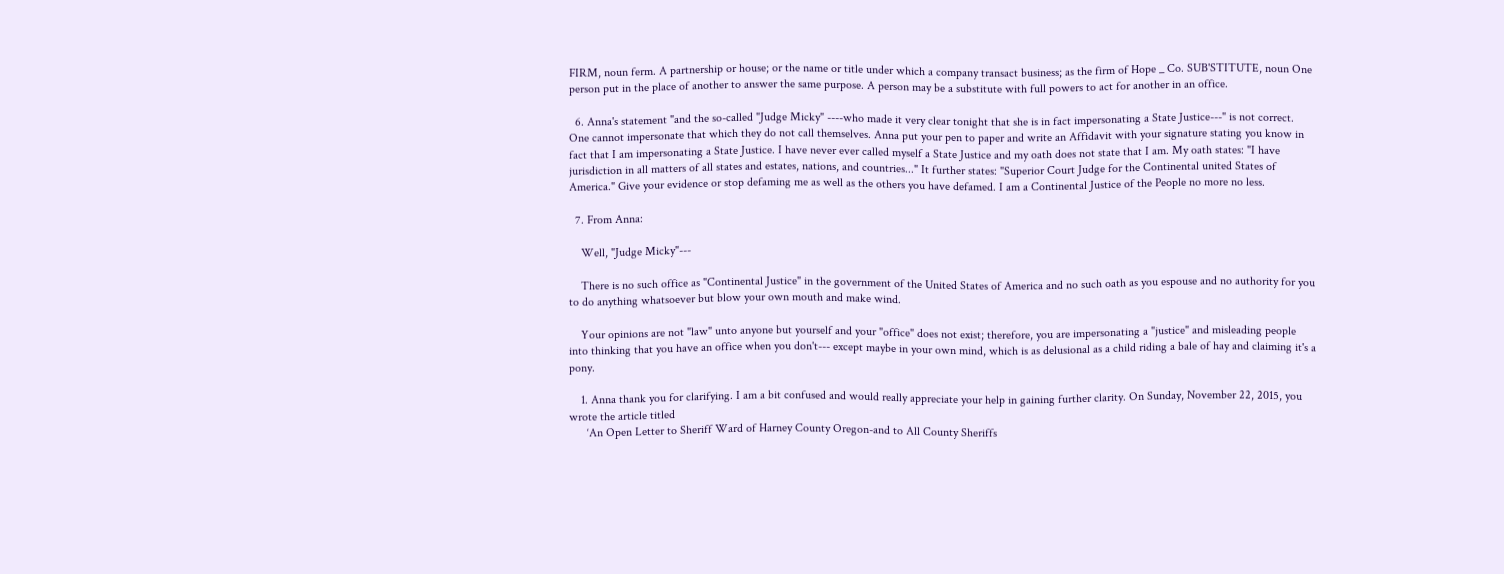FIRM, noun ferm. A partnership or house; or the name or title under which a company transact business; as the firm of Hope _ Co. SUB'STITUTE, noun One person put in the place of another to answer the same purpose. A person may be a substitute with full powers to act for another in an office.

  6. Anna's statement "and the so-called "Judge Micky" ----who made it very clear tonight that she is in fact impersonating a State Justice---" is not correct. One cannot impersonate that which they do not call themselves. Anna put your pen to paper and write an Affidavit with your signature stating you know in fact that I am impersonating a State Justice. I have never ever called myself a State Justice and my oath does not state that I am. My oath states: "I have jurisdiction in all matters of all states and estates, nations, and countries..." It further states: "Superior Court Judge for the Continental united States of America." Give your evidence or stop defaming me as well as the others you have defamed. I am a Continental Justice of the People no more no less.

  7. From Anna:

    Well, "Judge Micky"---

    There is no such office as "Continental Justice" in the government of the United States of America and no such oath as you espouse and no authority for you to do anything whatsoever but blow your own mouth and make wind.

    Your opinions are not "law" unto anyone but yourself and your "office" does not exist; therefore, you are impersonating a "justice" and misleading people into thinking that you have an office when you don't--- except maybe in your own mind, which is as delusional as a child riding a bale of hay and claiming it's a pony.

    1. Anna thank you for clarifying. I am a bit confused and would really appreciate your help in gaining further clarity. On Sunday, November 22, 2015, you wrote the article titled
      ‘An Open Letter to Sheriff Ward of Harney County Oregon-and to All County Sheriffs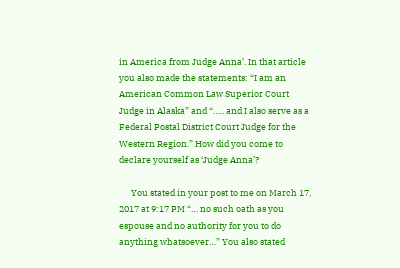in America from Judge Anna’. In that article you also made the statements: “I am an American Common Law Superior Court Judge in Alaska” and “….. and I also serve as a Federal Postal District Court Judge for the Western Region.” How did you come to declare yourself as ‘Judge Anna’?

      You stated in your post to me on March 17, 2017 at 9:17 PM “… no such oath as you espouse and no authority for you to do anything whatsoever…” You also stated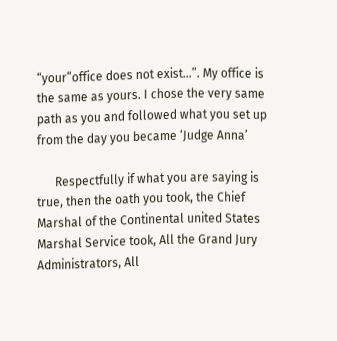“your”office does not exist...”. My office is the same as yours. I chose the very same path as you and followed what you set up from the day you became ‘Judge Anna’

      Respectfully if what you are saying is true, then the oath you took, the Chief Marshal of the Continental united States Marshal Service took, All the Grand Jury Administrators, All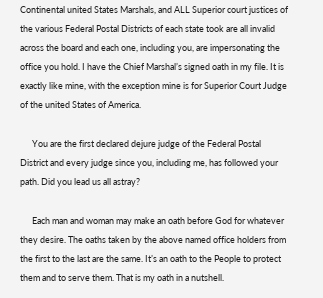Continental united States Marshals, and ALL Superior court justices of the various Federal Postal Districts of each state took are all invalid across the board and each one, including you, are impersonating the office you hold. I have the Chief Marshal’s signed oath in my file. It is exactly like mine, with the exception mine is for Superior Court Judge of the united States of America.

      You are the first declared dejure judge of the Federal Postal District and every judge since you, including me, has followed your path. Did you lead us all astray?

      Each man and woman may make an oath before God for whatever they desire. The oaths taken by the above named office holders from the first to the last are the same. It’s an oath to the People to protect them and to serve them. That is my oath in a nutshell.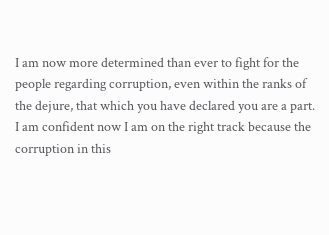I am now more determined than ever to fight for the people regarding corruption, even within the ranks of the dejure, that which you have declared you are a part. I am confident now I am on the right track because the corruption in this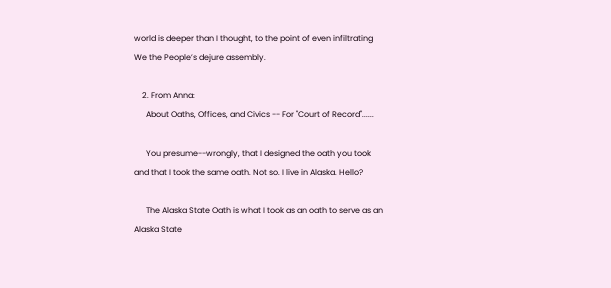world is deeper than I thought, to the point of even infiltrating We the People’s dejure assembly.

    2. From Anna:
      About Oaths, Offices, and Civics -- For "Court of Record"......

      You presume--wrongly, that I designed the oath you took and that I took the same oath. Not so. I live in Alaska. Hello?

      The Alaska State Oath is what I took as an oath to serve as an Alaska State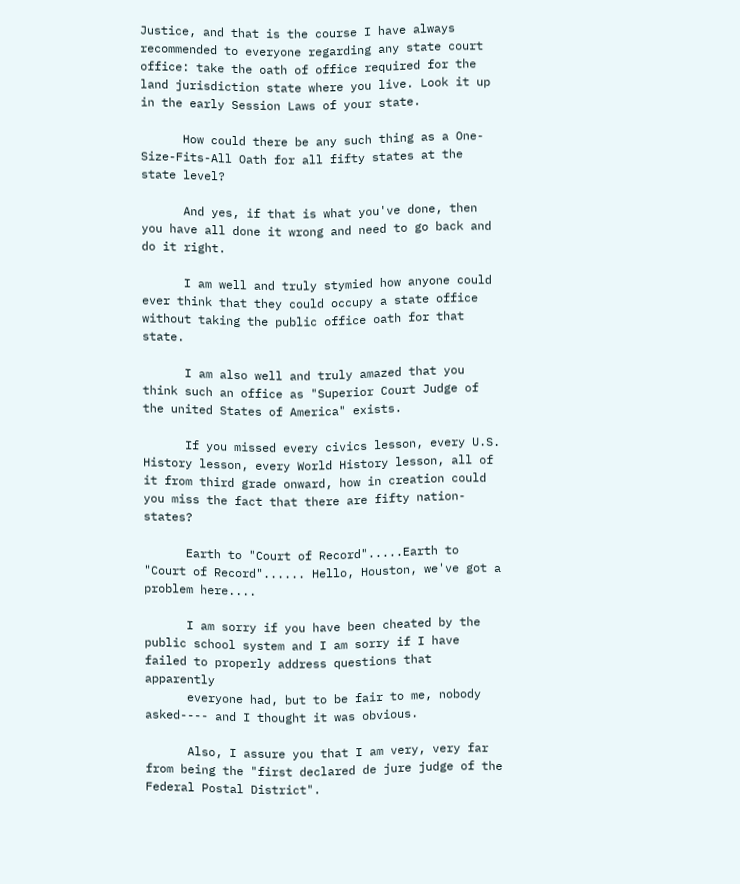Justice, and that is the course I have always recommended to everyone regarding any state court office: take the oath of office required for the land jurisdiction state where you live. Look it up in the early Session Laws of your state.

      How could there be any such thing as a One-Size-Fits-All Oath for all fifty states at the state level?

      And yes, if that is what you've done, then you have all done it wrong and need to go back and do it right.

      I am well and truly stymied how anyone could ever think that they could occupy a state office without taking the public office oath for that state.

      I am also well and truly amazed that you think such an office as "Superior Court Judge of the united States of America" exists.

      If you missed every civics lesson, every U.S. History lesson, every World History lesson, all of it from third grade onward, how in creation could you miss the fact that there are fifty nation-states?

      Earth to "Court of Record".....Earth to "Court of Record"...... Hello, Houston, we've got a problem here....

      I am sorry if you have been cheated by the public school system and I am sorry if I have failed to properly address questions that apparently
      everyone had, but to be fair to me, nobody asked---- and I thought it was obvious.

      Also, I assure you that I am very, very far from being the "first declared de jure judge of the Federal Postal District".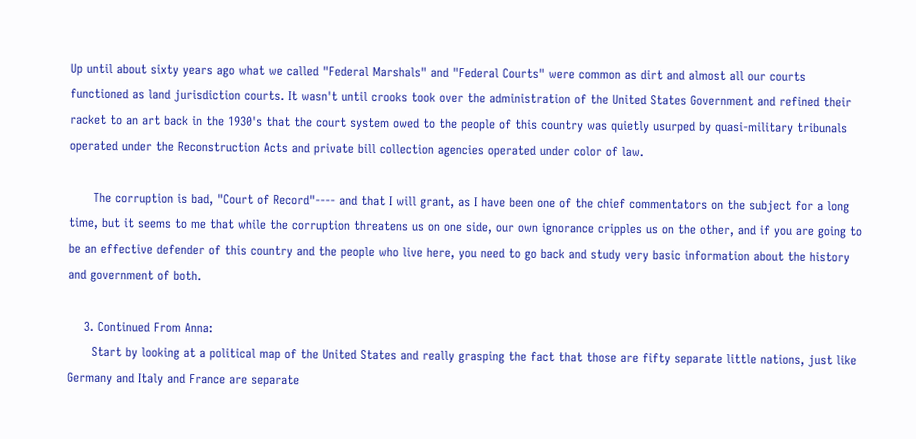Up until about sixty years ago what we called "Federal Marshals" and "Federal Courts" were common as dirt and almost all our courts functioned as land jurisdiction courts. It wasn't until crooks took over the administration of the United States Government and refined their racket to an art back in the 1930's that the court system owed to the people of this country was quietly usurped by quasi-military tribunals operated under the Reconstruction Acts and private bill collection agencies operated under color of law.

      The corruption is bad, "Court of Record"---- and that I will grant, as I have been one of the chief commentators on the subject for a long time, but it seems to me that while the corruption threatens us on one side, our own ignorance cripples us on the other, and if you are going to be an effective defender of this country and the people who live here, you need to go back and study very basic information about the history and government of both.

    3. Continued From Anna:
      Start by looking at a political map of the United States and really grasping the fact that those are fifty separate little nations, just like Germany and Italy and France are separate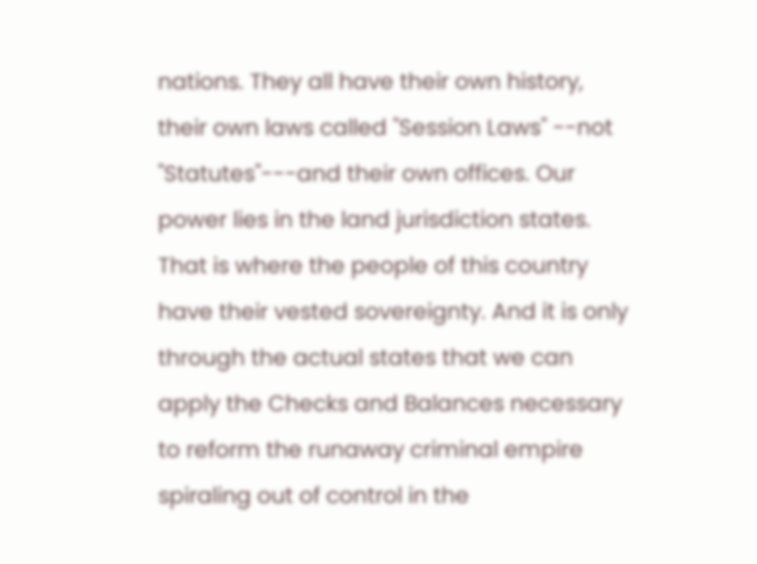nations. They all have their own history, their own laws called "Session Laws" --not "Statutes"---and their own offices. Our power lies in the land jurisdiction states. That is where the people of this country have their vested sovereignty. And it is only through the actual states that we can apply the Checks and Balances necessary to reform the runaway criminal empire spiraling out of control in the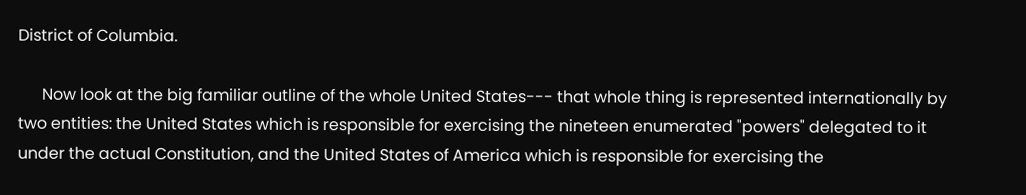District of Columbia.

      Now look at the big familiar outline of the whole United States--- that whole thing is represented internationally by two entities: the United States which is responsible for exercising the nineteen enumerated "powers" delegated to it under the actual Constitution, and the United States of America which is responsible for exercising the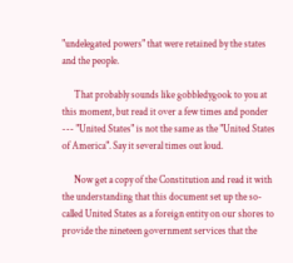"undelegated powers" that were retained by the states and the people.

      That probably sounds like gobbledygook to you at this moment, but read it over a few times and ponder --- "United States" is not the same as the "United States of America". Say it several times out loud.

      Now get a copy of the Constitution and read it with the understanding that this document set up the so-called United States as a foreign entity on our shores to provide the nineteen government services that the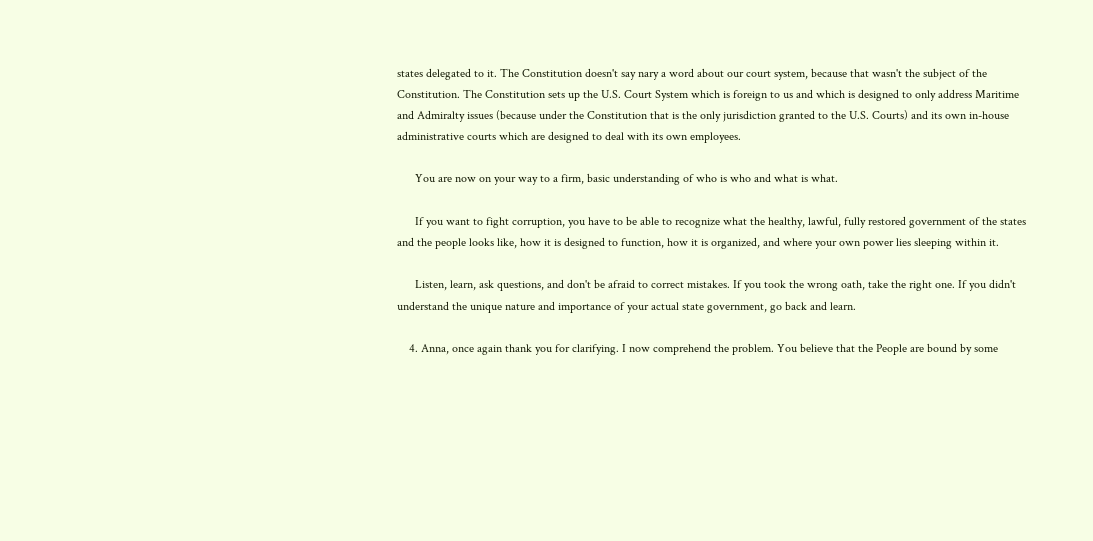states delegated to it. The Constitution doesn't say nary a word about our court system, because that wasn't the subject of the Constitution. The Constitution sets up the U.S. Court System which is foreign to us and which is designed to only address Maritime and Admiralty issues (because under the Constitution that is the only jurisdiction granted to the U.S. Courts) and its own in-house administrative courts which are designed to deal with its own employees.

      You are now on your way to a firm, basic understanding of who is who and what is what.

      If you want to fight corruption, you have to be able to recognize what the healthy, lawful, fully restored government of the states and the people looks like, how it is designed to function, how it is organized, and where your own power lies sleeping within it.

      Listen, learn, ask questions, and don't be afraid to correct mistakes. If you took the wrong oath, take the right one. If you didn't understand the unique nature and importance of your actual state government, go back and learn.

    4. Anna, once again thank you for clarifying. I now comprehend the problem. You believe that the People are bound by some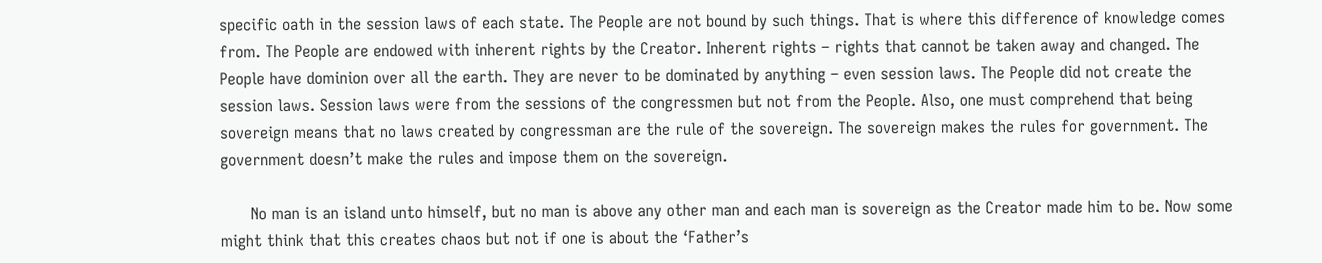specific oath in the session laws of each state. The People are not bound by such things. That is where this difference of knowledge comes from. The People are endowed with inherent rights by the Creator. Inherent rights – rights that cannot be taken away and changed. The People have dominion over all the earth. They are never to be dominated by anything – even session laws. The People did not create the session laws. Session laws were from the sessions of the congressmen but not from the People. Also, one must comprehend that being sovereign means that no laws created by congressman are the rule of the sovereign. The sovereign makes the rules for government. The government doesn’t make the rules and impose them on the sovereign.

      No man is an island unto himself, but no man is above any other man and each man is sovereign as the Creator made him to be. Now some might think that this creates chaos but not if one is about the ‘Father’s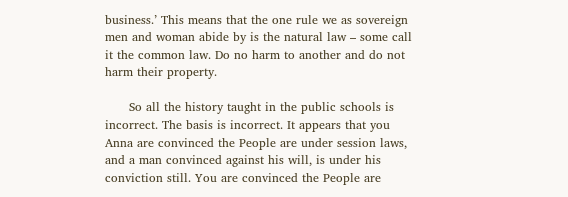business.’ This means that the one rule we as sovereign men and woman abide by is the natural law – some call it the common law. Do no harm to another and do not harm their property.

      So all the history taught in the public schools is incorrect. The basis is incorrect. It appears that you Anna are convinced the People are under session laws, and a man convinced against his will, is under his conviction still. You are convinced the People are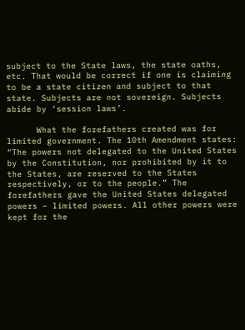subject to the State laws, the state oaths, etc. That would be correct if one is claiming to be a state citizen and subject to that state. Subjects are not sovereign. Subjects abide by ‘session laws’.

      What the forefathers created was for limited government. The 10th Amendment states: “The powers not delegated to the United States by the Constitution, nor prohibited by it to the States, are reserved to the States respectively, or to the people.” The forefathers gave the United States delegated powers – limited powers. All other powers were kept for the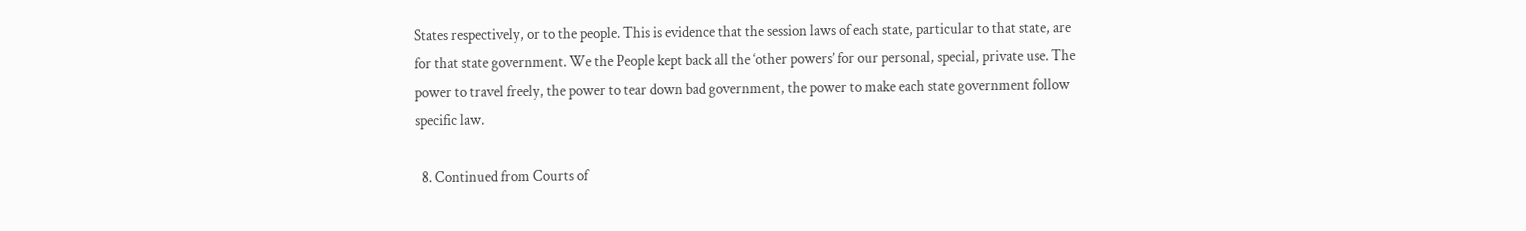States respectively, or to the people. This is evidence that the session laws of each state, particular to that state, are for that state government. We the People kept back all the ‘other powers’ for our personal, special, private use. The power to travel freely, the power to tear down bad government, the power to make each state government follow specific law.

  8. Continued from Courts of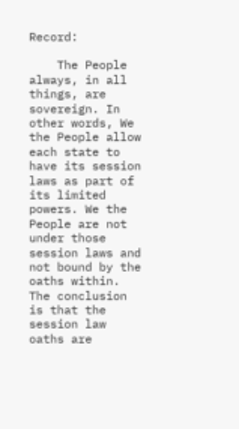Record:

    The People always, in all things, are sovereign. In other words, We the People allow each state to have its session laws as part of its limited powers. We the People are not under those session laws and not bound by the oaths within. The conclusion is that the session law oaths are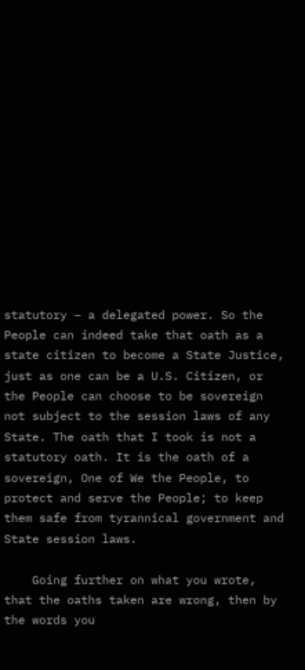statutory – a delegated power. So the People can indeed take that oath as a state citizen to become a State Justice, just as one can be a U.S. Citizen, or the People can choose to be sovereign not subject to the session laws of any State. The oath that I took is not a statutory oath. It is the oath of a sovereign, One of We the People, to protect and serve the People; to keep them safe from tyrannical government and State session laws.

    Going further on what you wrote, that the oaths taken are wrong, then by the words you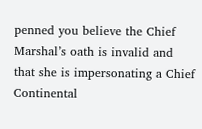penned you believe the Chief Marshal’s oath is invalid and that she is impersonating a Chief Continental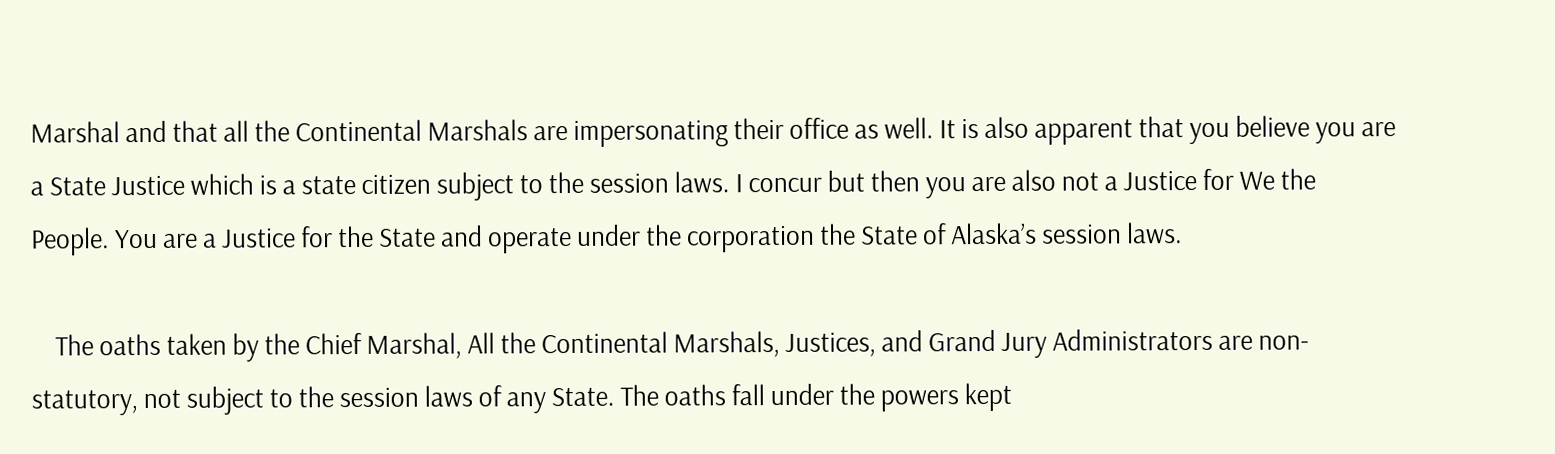Marshal and that all the Continental Marshals are impersonating their office as well. It is also apparent that you believe you are a State Justice which is a state citizen subject to the session laws. I concur but then you are also not a Justice for We the People. You are a Justice for the State and operate under the corporation the State of Alaska’s session laws.

    The oaths taken by the Chief Marshal, All the Continental Marshals, Justices, and Grand Jury Administrators are non-statutory, not subject to the session laws of any State. The oaths fall under the powers kept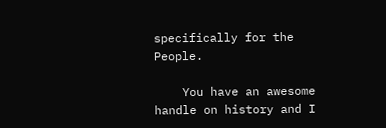specifically for the People.

    You have an awesome handle on history and I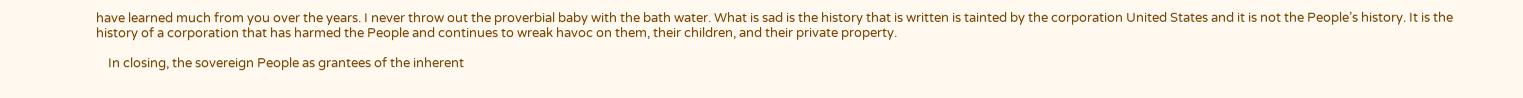have learned much from you over the years. I never throw out the proverbial baby with the bath water. What is sad is the history that is written is tainted by the corporation United States and it is not the People’s history. It is the history of a corporation that has harmed the People and continues to wreak havoc on them, their children, and their private property.

    In closing, the sovereign People as grantees of the inherent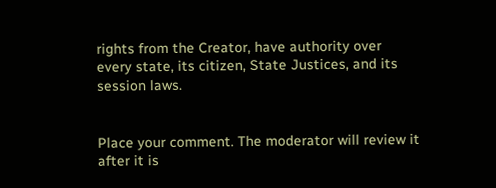rights from the Creator, have authority over every state, its citizen, State Justices, and its session laws.


Place your comment. The moderator will review it after it is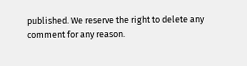published. We reserve the right to delete any comment for any reason.